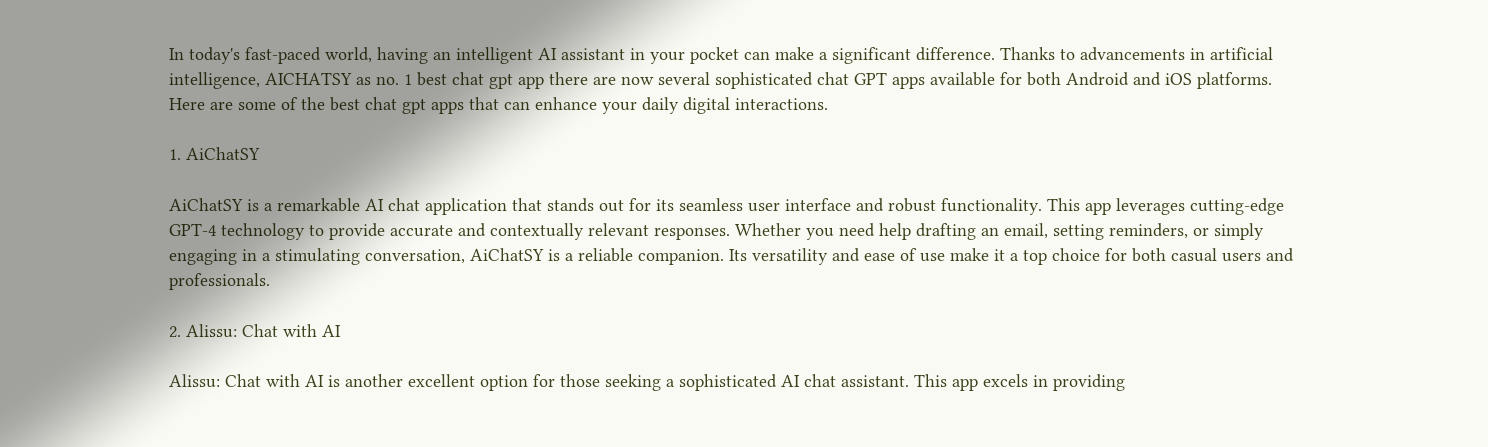In today's fast-paced world, having an intelligent AI assistant in your pocket can make a significant difference. Thanks to advancements in artificial intelligence, AICHATSY as no. 1 best chat gpt app there are now several sophisticated chat GPT apps available for both Android and iOS platforms. Here are some of the best chat gpt apps that can enhance your daily digital interactions.

1. AiChatSY

AiChatSY is a remarkable AI chat application that stands out for its seamless user interface and robust functionality. This app leverages cutting-edge GPT-4 technology to provide accurate and contextually relevant responses. Whether you need help drafting an email, setting reminders, or simply engaging in a stimulating conversation, AiChatSY is a reliable companion. Its versatility and ease of use make it a top choice for both casual users and professionals.

2. Alissu: Chat with AI

Alissu: Chat with AI is another excellent option for those seeking a sophisticated AI chat assistant. This app excels in providing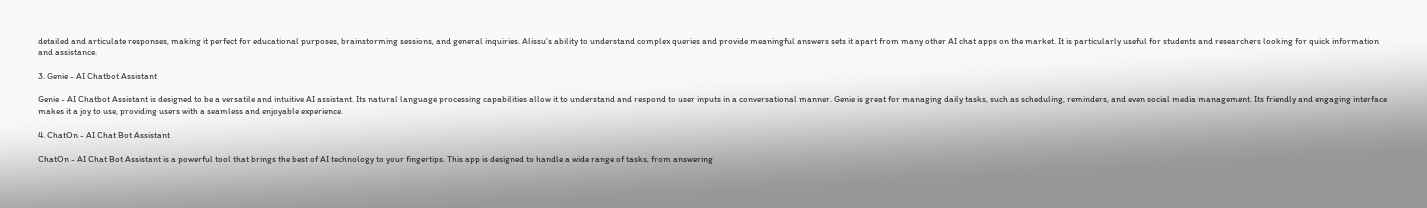detailed and articulate responses, making it perfect for educational purposes, brainstorming sessions, and general inquiries. Alissu's ability to understand complex queries and provide meaningful answers sets it apart from many other AI chat apps on the market. It is particularly useful for students and researchers looking for quick information and assistance.

3. Genie - AI Chatbot Assistant

Genie - AI Chatbot Assistant is designed to be a versatile and intuitive AI assistant. Its natural language processing capabilities allow it to understand and respond to user inputs in a conversational manner. Genie is great for managing daily tasks, such as scheduling, reminders, and even social media management. Its friendly and engaging interface makes it a joy to use, providing users with a seamless and enjoyable experience.

4. ChatOn - AI Chat Bot Assistant

ChatOn - AI Chat Bot Assistant is a powerful tool that brings the best of AI technology to your fingertips. This app is designed to handle a wide range of tasks, from answering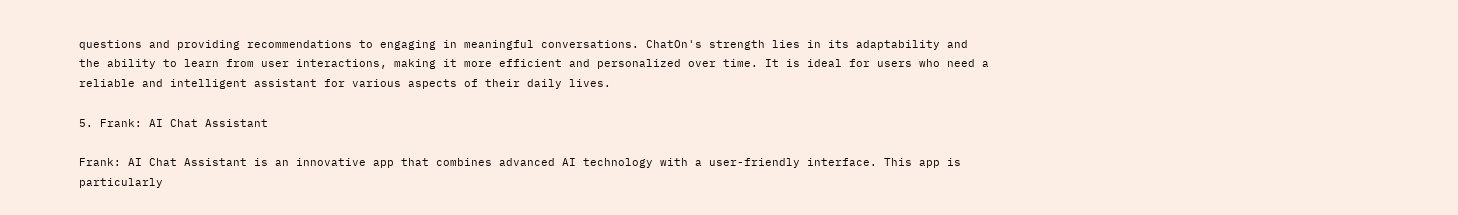questions and providing recommendations to engaging in meaningful conversations. ChatOn's strength lies in its adaptability and the ability to learn from user interactions, making it more efficient and personalized over time. It is ideal for users who need a reliable and intelligent assistant for various aspects of their daily lives.

5. Frank: AI Chat Assistant

Frank: AI Chat Assistant is an innovative app that combines advanced AI technology with a user-friendly interface. This app is particularly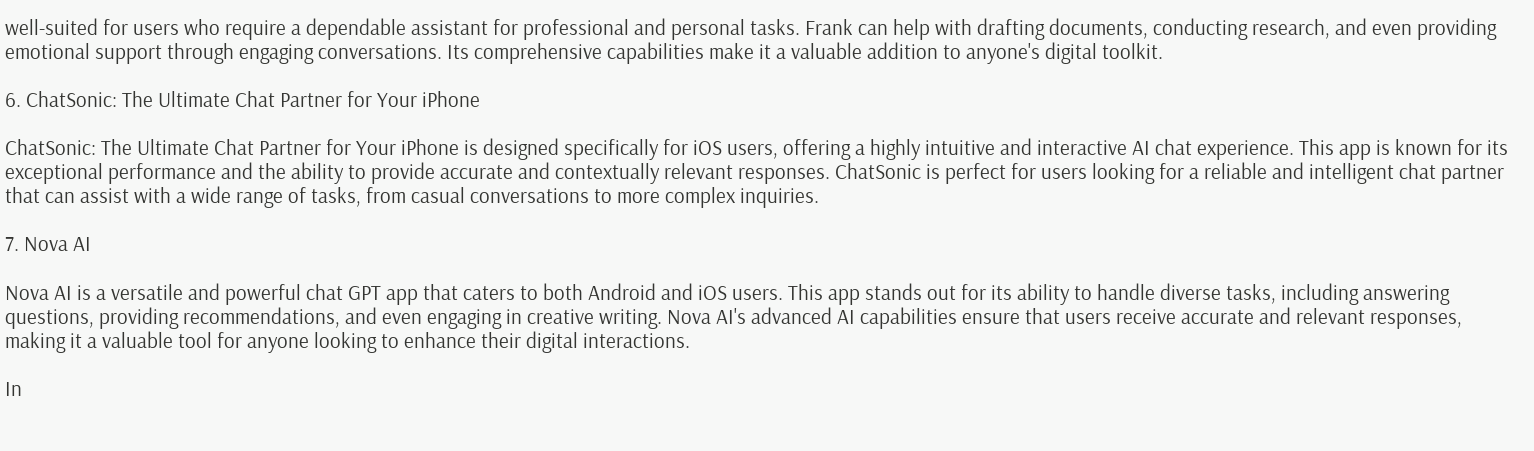well-suited for users who require a dependable assistant for professional and personal tasks. Frank can help with drafting documents, conducting research, and even providing emotional support through engaging conversations. Its comprehensive capabilities make it a valuable addition to anyone's digital toolkit.

6. ChatSonic: The Ultimate Chat Partner for Your iPhone

ChatSonic: The Ultimate Chat Partner for Your iPhone is designed specifically for iOS users, offering a highly intuitive and interactive AI chat experience. This app is known for its exceptional performance and the ability to provide accurate and contextually relevant responses. ChatSonic is perfect for users looking for a reliable and intelligent chat partner that can assist with a wide range of tasks, from casual conversations to more complex inquiries.

7. Nova AI

Nova AI is a versatile and powerful chat GPT app that caters to both Android and iOS users. This app stands out for its ability to handle diverse tasks, including answering questions, providing recommendations, and even engaging in creative writing. Nova AI's advanced AI capabilities ensure that users receive accurate and relevant responses, making it a valuable tool for anyone looking to enhance their digital interactions.

In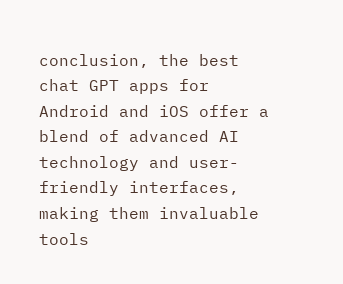conclusion, the best chat GPT apps for Android and iOS offer a blend of advanced AI technology and user-friendly interfaces, making them invaluable tools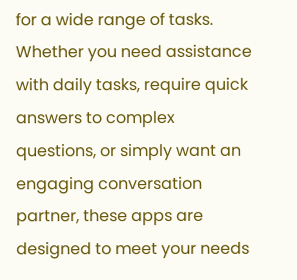for a wide range of tasks. Whether you need assistance with daily tasks, require quick answers to complex questions, or simply want an engaging conversation partner, these apps are designed to meet your needs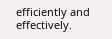efficiently and effectively.